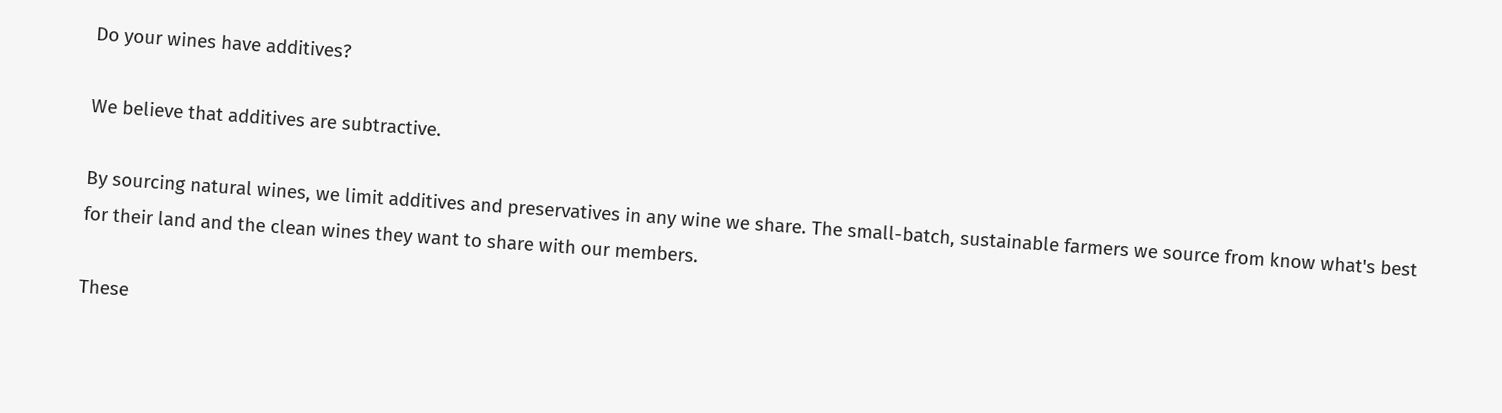Do your wines have additives?

We believe that additives are subtractive.

By sourcing natural wines, we limit additives and preservatives in any wine we share. The small-batch, sustainable farmers we source from know what's best for their land and the clean wines they want to share with our members.

These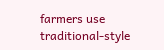farmers use traditional-style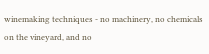winemaking techniques - no machinery, no chemicals on the vineyard, and no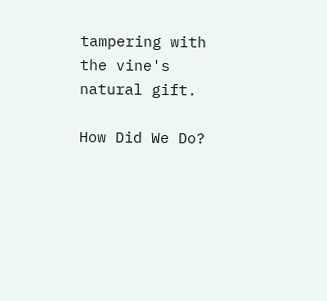tampering with the vine's natural gift.

How Did We Do?